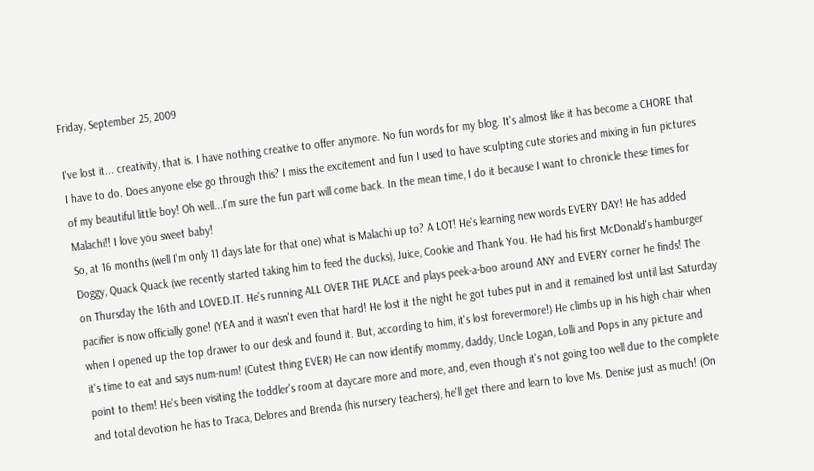Friday, September 25, 2009

I've lost it... creativity, that is. I have nothing creative to offer anymore. No fun words for my blog. It's almost like it has become a CHORE that I have to do. Does anyone else go through this? I miss the excitement and fun I used to have sculpting cute stories and mixing in fun pictures of my beautiful little boy! Oh well...I'm sure the fun part will come back. In the mean time, I do it because I want to chronicle these times for Malachi!! I love you sweet baby!
So, at 16 months (well I'm only 11 days late for that one) what is Malachi up to? A LOT! He's learning new words EVERY DAY! He has added Doggy, Quack Quack (we recently started taking him to feed the ducks), Juice, Cookie and Thank You. He had his first McDonald's hamburger on Thursday the 16th and LOVED.IT. He's running ALL OVER THE PLACE and plays peek-a-boo around ANY and EVERY corner he finds! The pacifier is now officially gone! (YEA and it wasn't even that hard! He lost it the night he got tubes put in and it remained lost until last Saturday when I opened up the top drawer to our desk and found it. But, according to him, it's lost forevermore!) He climbs up in his high chair when it's time to eat and says num-num! (Cutest thing EVER) He can now identify mommy, daddy, Uncle Logan, Lolli and Pops in any picture and point to them! He's been visiting the toddler's room at daycare more and more, and, even though it's not going too well due to the complete and total devotion he has to Traca, Delores and Brenda (his nursery teachers), he'll get there and learn to love Ms. Denise just as much! (On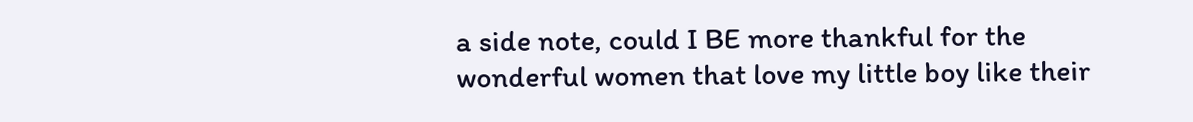a side note, could I BE more thankful for the wonderful women that love my little boy like their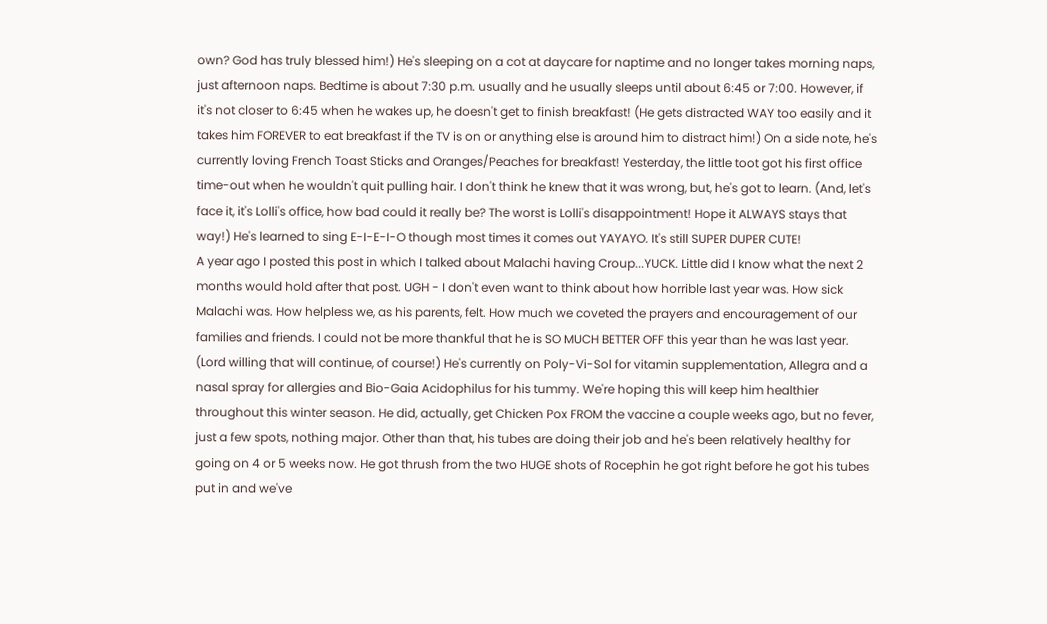own? God has truly blessed him!) He's sleeping on a cot at daycare for naptime and no longer takes morning naps, just afternoon naps. Bedtime is about 7:30 p.m. usually and he usually sleeps until about 6:45 or 7:00. However, if it's not closer to 6:45 when he wakes up, he doesn't get to finish breakfast! (He gets distracted WAY too easily and it takes him FOREVER to eat breakfast if the TV is on or anything else is around him to distract him!) On a side note, he's currently loving French Toast Sticks and Oranges/Peaches for breakfast! Yesterday, the little toot got his first office time-out when he wouldn't quit pulling hair. I don't think he knew that it was wrong, but, he's got to learn. (And, let's face it, it's Lolli's office, how bad could it really be? The worst is Lolli's disappointment! Hope it ALWAYS stays that way!) He's learned to sing E-I-E-I-O though most times it comes out YAYAYO. It's still SUPER DUPER CUTE!
A year ago I posted this post in which I talked about Malachi having Croup...YUCK. Little did I know what the next 2 months would hold after that post. UGH - I don't even want to think about how horrible last year was. How sick Malachi was. How helpless we, as his parents, felt. How much we coveted the prayers and encouragement of our families and friends. I could not be more thankful that he is SO MUCH BETTER OFF this year than he was last year. (Lord willing that will continue, of course!) He's currently on Poly-Vi-Sol for vitamin supplementation, Allegra and a nasal spray for allergies and Bio-Gaia Acidophilus for his tummy. We're hoping this will keep him healthier throughout this winter season. He did, actually, get Chicken Pox FROM the vaccine a couple weeks ago, but no fever, just a few spots, nothing major. Other than that, his tubes are doing their job and he's been relatively healthy for going on 4 or 5 weeks now. He got thrush from the two HUGE shots of Rocephin he got right before he got his tubes put in and we've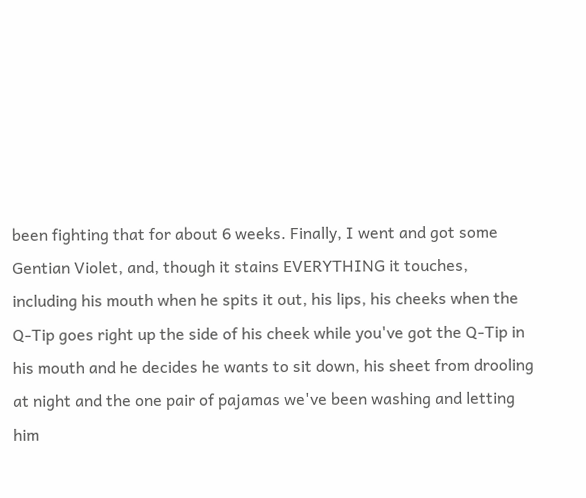been fighting that for about 6 weeks. Finally, I went and got some Gentian Violet, and, though it stains EVERYTHING it touches, including his mouth when he spits it out, his lips, his cheeks when the Q-Tip goes right up the side of his cheek while you've got the Q-Tip in his mouth and he decides he wants to sit down, his sheet from drooling at night and the one pair of pajamas we've been washing and letting him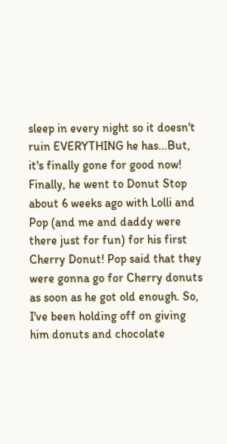sleep in every night so it doesn't ruin EVERYTHING he has...But, it's finally gone for good now!
Finally, he went to Donut Stop about 6 weeks ago with Lolli and Pop (and me and daddy were there just for fun) for his first Cherry Donut! Pop said that they were gonna go for Cherry donuts as soon as he got old enough. So, I've been holding off on giving him donuts and chocolate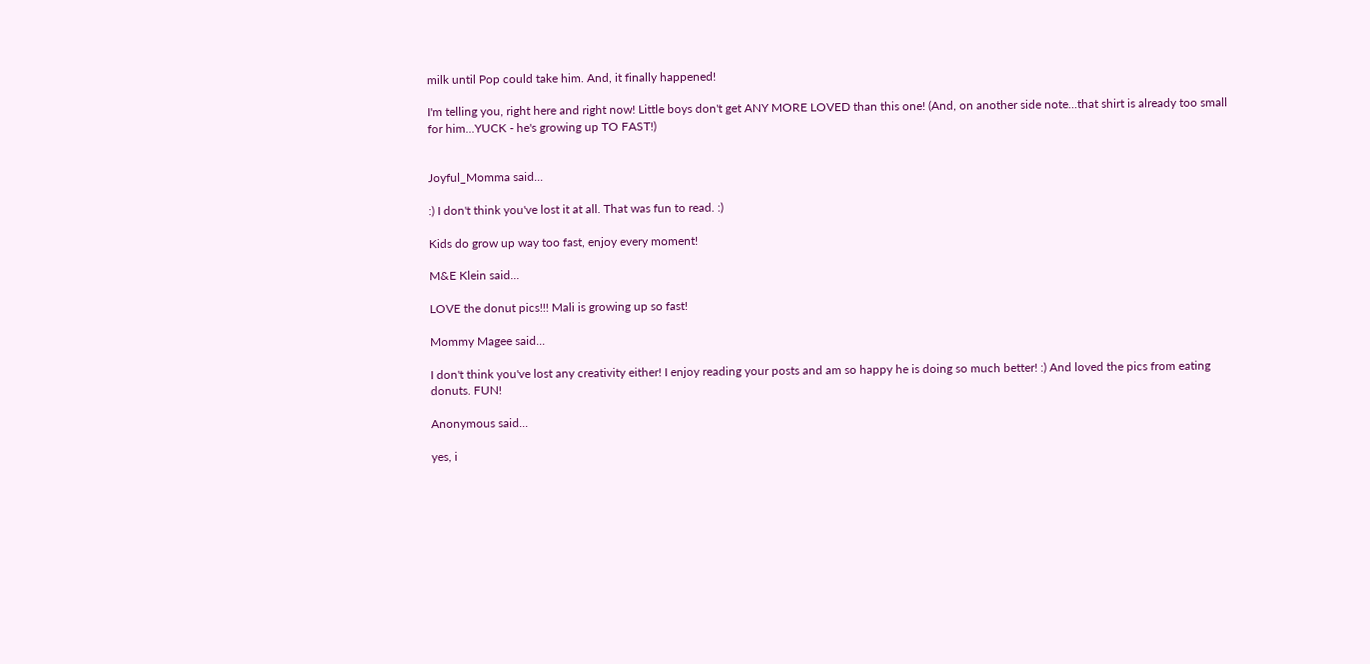milk until Pop could take him. And, it finally happened!

I'm telling you, right here and right now! Little boys don't get ANY MORE LOVED than this one! (And, on another side note...that shirt is already too small for him...YUCK - he's growing up TO FAST!)


Joyful_Momma said...

:) I don't think you've lost it at all. That was fun to read. :)

Kids do grow up way too fast, enjoy every moment!

M&E Klein said...

LOVE the donut pics!!! Mali is growing up so fast!

Mommy Magee said...

I don't think you've lost any creativity either! I enjoy reading your posts and am so happy he is doing so much better! :) And loved the pics from eating donuts. FUN!

Anonymous said...

yes, i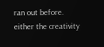ran out before.
either the creativity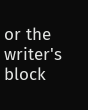or the writer's block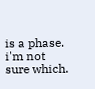is a phase. i'm not sure which.